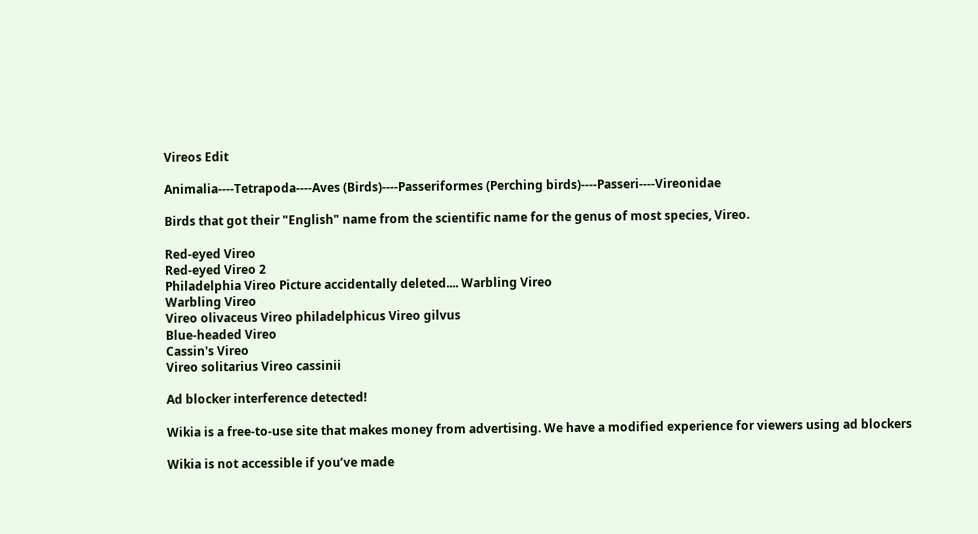Vireos Edit

Animalia----Tetrapoda----Aves (Birds)----Passeriformes (Perching birds)----Passeri----Vireonidae

Birds that got their "English" name from the scientific name for the genus of most species, Vireo.

Red-eyed Vireo
Red-eyed Vireo 2
Philadelphia Vireo Picture accidentally deleted.... Warbling Vireo
Warbling Vireo
Vireo olivaceus Vireo philadelphicus Vireo gilvus
Blue-headed Vireo
Cassin's Vireo
Vireo solitarius Vireo cassinii

Ad blocker interference detected!

Wikia is a free-to-use site that makes money from advertising. We have a modified experience for viewers using ad blockers

Wikia is not accessible if you’ve made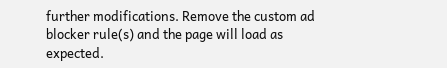further modifications. Remove the custom ad blocker rule(s) and the page will load as expected.